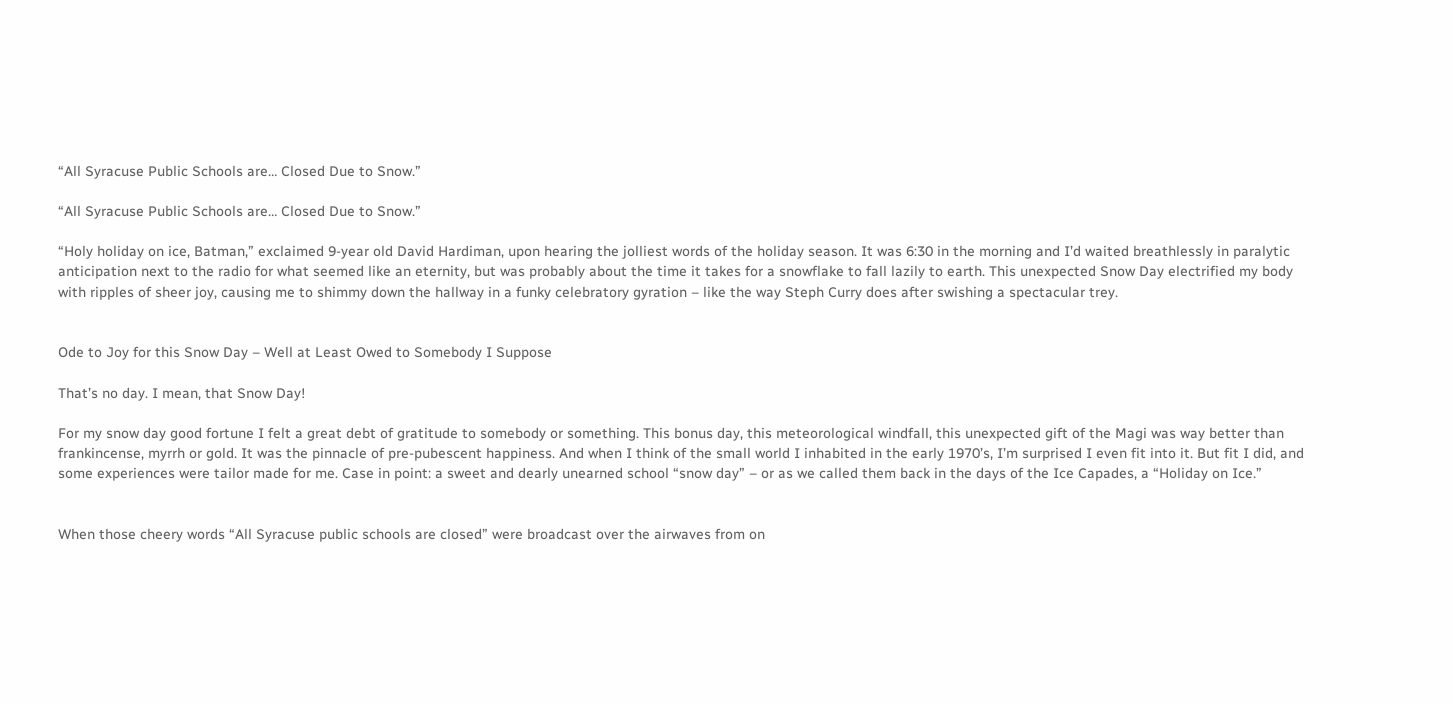“All Syracuse Public Schools are… Closed Due to Snow.”

“All Syracuse Public Schools are… Closed Due to Snow.”

“Holy holiday on ice, Batman,” exclaimed 9-year old David Hardiman, upon hearing the jolliest words of the holiday season. It was 6:30 in the morning and I’d waited breathlessly in paralytic anticipation next to the radio for what seemed like an eternity, but was probably about the time it takes for a snowflake to fall lazily to earth. This unexpected Snow Day electrified my body with ripples of sheer joy, causing me to shimmy down the hallway in a funky celebratory gyration – like the way Steph Curry does after swishing a spectacular trey.


Ode to Joy for this Snow Day – Well at Least Owed to Somebody I Suppose

That’s no day. I mean, that Snow Day!

For my snow day good fortune I felt a great debt of gratitude to somebody or something. This bonus day, this meteorological windfall, this unexpected gift of the Magi was way better than frankincense, myrrh or gold. It was the pinnacle of pre-pubescent happiness. And when I think of the small world I inhabited in the early 1970’s, I’m surprised I even fit into it. But fit I did, and some experiences were tailor made for me. Case in point: a sweet and dearly unearned school “snow day” – or as we called them back in the days of the Ice Capades, a “Holiday on Ice.”


When those cheery words “All Syracuse public schools are closed” were broadcast over the airwaves from on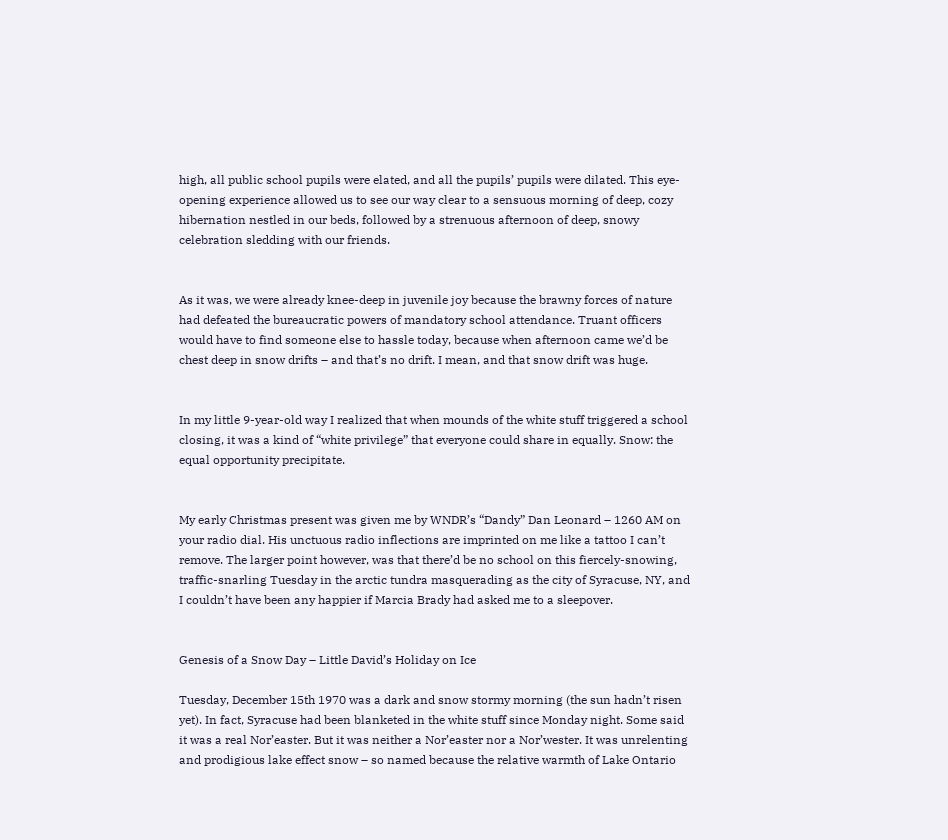high, all public school pupils were elated, and all the pupils’ pupils were dilated. This eye-opening experience allowed us to see our way clear to a sensuous morning of deep, cozy hibernation nestled in our beds, followed by a strenuous afternoon of deep, snowy celebration sledding with our friends.


As it was, we were already knee-deep in juvenile joy because the brawny forces of nature had defeated the bureaucratic powers of mandatory school attendance. Truant officers would have to find someone else to hassle today, because when afternoon came we’d be chest deep in snow drifts – and that’s no drift. I mean, and that snow drift was huge.


In my little 9-year-old way I realized that when mounds of the white stuff triggered a school closing, it was a kind of “white privilege” that everyone could share in equally. Snow: the equal opportunity precipitate.


My early Christmas present was given me by WNDR’s “Dandy” Dan Leonard – 1260 AM on your radio dial. His unctuous radio inflections are imprinted on me like a tattoo I can’t remove. The larger point however, was that there’d be no school on this fiercely-snowing, traffic-snarling Tuesday in the arctic tundra masquerading as the city of Syracuse, NY, and I couldn’t have been any happier if Marcia Brady had asked me to a sleepover.


Genesis of a Snow Day – Little David’s Holiday on Ice

Tuesday, December 15th 1970 was a dark and snow stormy morning (the sun hadn’t risen yet). In fact, Syracuse had been blanketed in the white stuff since Monday night. Some said it was a real Nor’easter. But it was neither a Nor’easter nor a Nor’wester. It was unrelenting and prodigious lake effect snow – so named because the relative warmth of Lake Ontario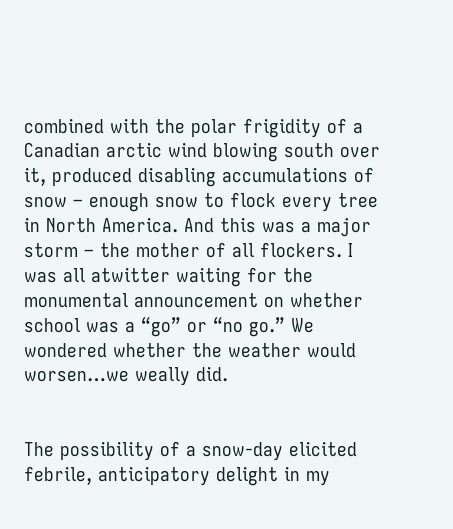combined with the polar frigidity of a Canadian arctic wind blowing south over it, produced disabling accumulations of snow – enough snow to flock every tree in North America. And this was a major storm – the mother of all flockers. I was all atwitter waiting for the monumental announcement on whether school was a “go” or “no go.” We wondered whether the weather would worsen…we weally did.


The possibility of a snow-day elicited febrile, anticipatory delight in my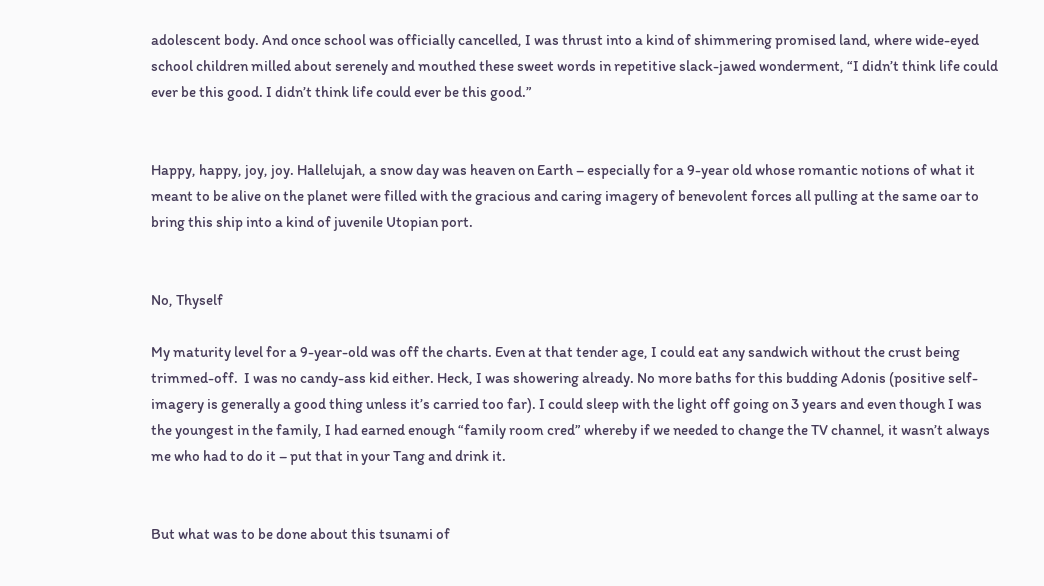adolescent body. And once school was officially cancelled, I was thrust into a kind of shimmering promised land, where wide-eyed school children milled about serenely and mouthed these sweet words in repetitive slack-jawed wonderment, “I didn’t think life could ever be this good. I didn’t think life could ever be this good.”


Happy, happy, joy, joy. Hallelujah, a snow day was heaven on Earth – especially for a 9-year old whose romantic notions of what it meant to be alive on the planet were filled with the gracious and caring imagery of benevolent forces all pulling at the same oar to bring this ship into a kind of juvenile Utopian port.


No, Thyself

My maturity level for a 9-year-old was off the charts. Even at that tender age, I could eat any sandwich without the crust being trimmed-off.  I was no candy-ass kid either. Heck, I was showering already. No more baths for this budding Adonis (positive self-imagery is generally a good thing unless it’s carried too far). I could sleep with the light off going on 3 years and even though I was the youngest in the family, I had earned enough “family room cred” whereby if we needed to change the TV channel, it wasn’t always me who had to do it – put that in your Tang and drink it.


But what was to be done about this tsunami of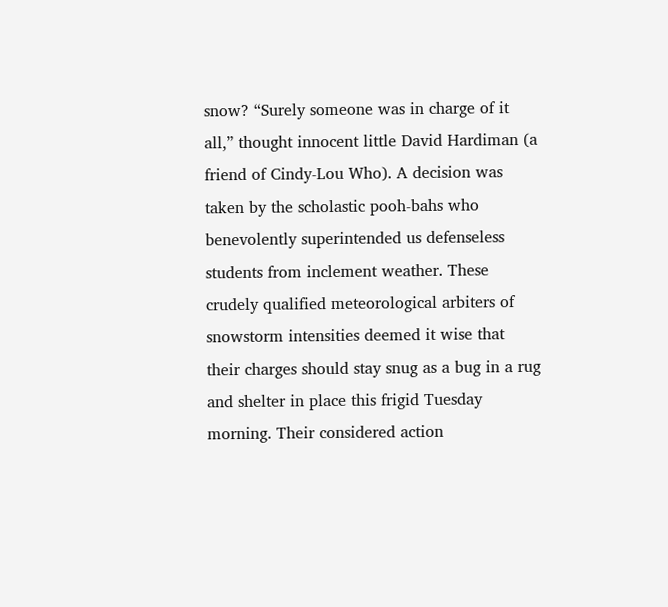snow? “Surely someone was in charge of it all,” thought innocent little David Hardiman (a friend of Cindy-Lou Who). A decision was taken by the scholastic pooh-bahs who benevolently superintended us defenseless students from inclement weather. These crudely qualified meteorological arbiters of snowstorm intensities deemed it wise that their charges should stay snug as a bug in a rug and shelter in place this frigid Tuesday morning. Their considered action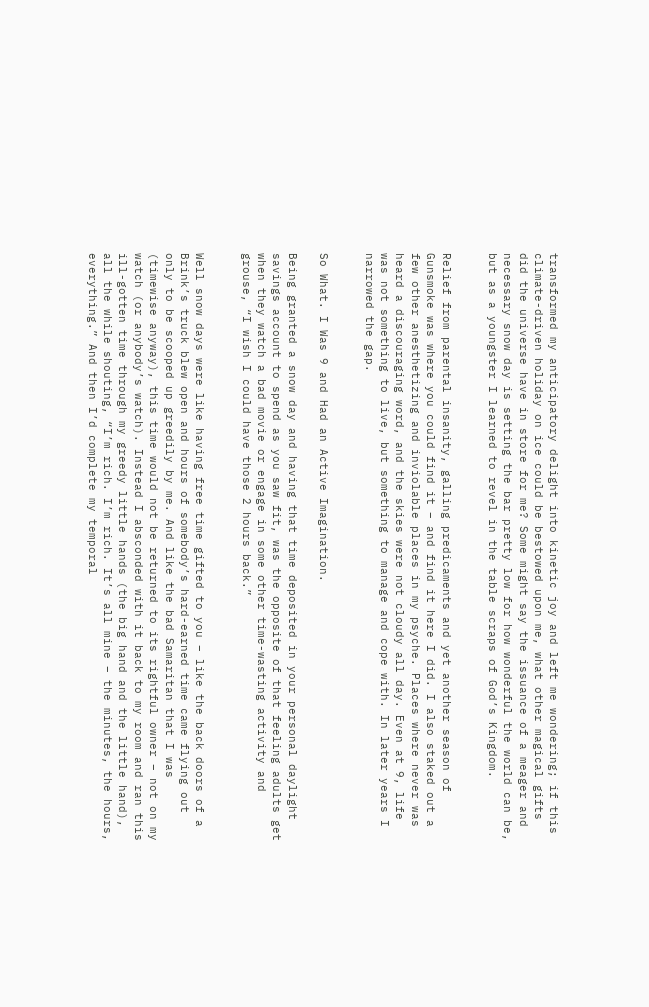transformed my anticipatory delight into kinetic joy and left me wondering; if this climate-driven holiday on ice could be bestowed upon me, what other magical gifts did the universe have in store for me? Some might say the issuance of a meager and necessary snow day is setting the bar pretty low for how wonderful the world can be, but as a youngster I learned to revel in the table scraps of God’s Kingdom.


Relief from parental insanity, galling predicaments and yet another season of Gunsmoke was where you could find it – and find it here I did. I also staked out a few other anesthetizing and inviolable places in my psyche. Places where never was heard a discouraging word, and the skies were not cloudy all day. Even at 9, life was not something to live, but something to manage and cope with. In later years I narrowed the gap.


So What. I Was 9 and Had an Active Imagination.

Being granted a snow day and having that time deposited in your personal daylight savings account to spend as you saw fit, was the opposite of that feeling adults get when they watch a bad movie or engage in some other time-wasting activity and grouse, “I wish I could have those 2 hours back.”


Well snow days were like having free time gifted to you – like the back doors of a Brink’s truck blew open and hours of somebody’s hard-earned time came flying out only to be scooped up greedily by me. And like the bad Samaritan that I was (timewise anyway), this time would not be returned to its rightful owner – not on my watch (or anybody’s watch). Instead I absconded with it back to my room and ran this ill-gotten time through my greedy little hands (the big hand and the little hand), all the while shouting, “I’m rich. I’m rich. It’s all mine – the minutes, the hours, everything.” And then I’d complete my temporal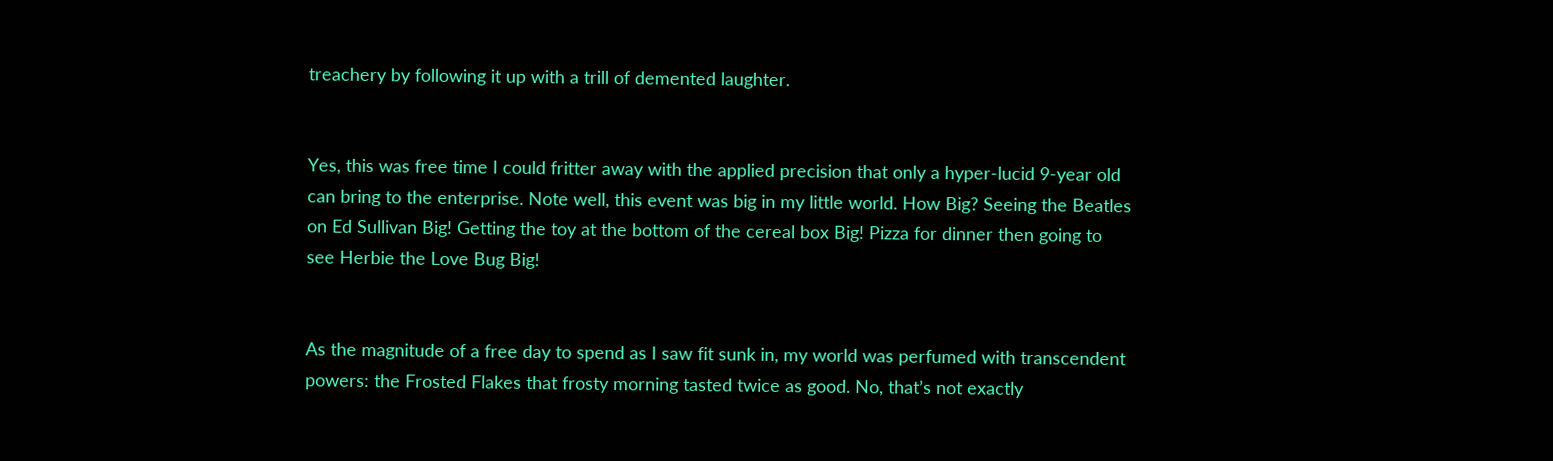treachery by following it up with a trill of demented laughter.


Yes, this was free time I could fritter away with the applied precision that only a hyper-lucid 9-year old can bring to the enterprise. Note well, this event was big in my little world. How Big? Seeing the Beatles on Ed Sullivan Big! Getting the toy at the bottom of the cereal box Big! Pizza for dinner then going to see Herbie the Love Bug Big!


As the magnitude of a free day to spend as I saw fit sunk in, my world was perfumed with transcendent powers: the Frosted Flakes that frosty morning tasted twice as good. No, that’s not exactly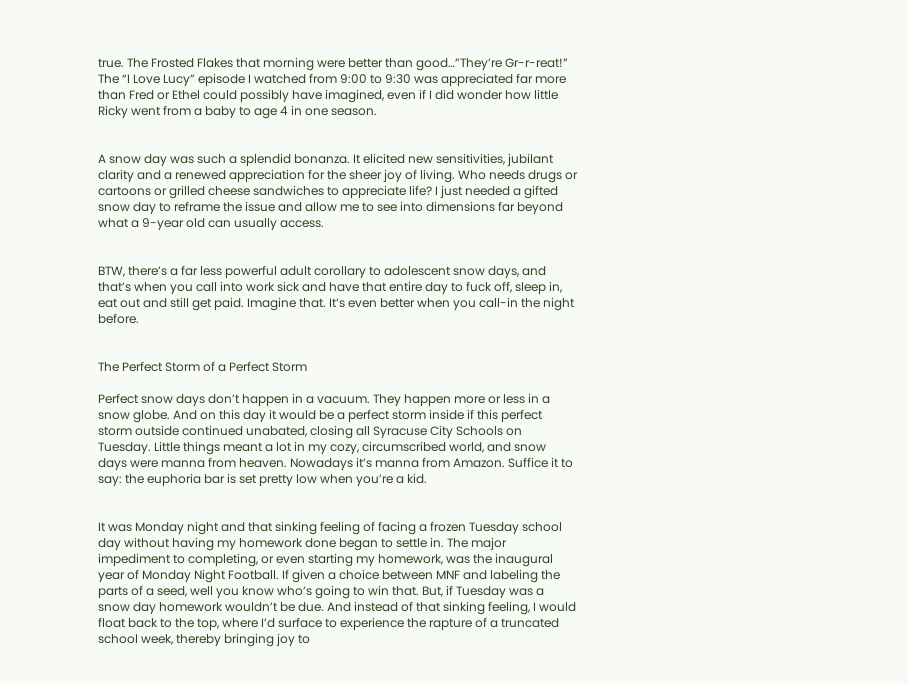true. The Frosted Flakes that morning were better than good…”They’re Gr-r-reat!” The “I Love Lucy” episode I watched from 9:00 to 9:30 was appreciated far more than Fred or Ethel could possibly have imagined, even if I did wonder how little Ricky went from a baby to age 4 in one season.


A snow day was such a splendid bonanza. It elicited new sensitivities, jubilant clarity and a renewed appreciation for the sheer joy of living. Who needs drugs or cartoons or grilled cheese sandwiches to appreciate life? I just needed a gifted snow day to reframe the issue and allow me to see into dimensions far beyond what a 9-year old can usually access.


BTW, there’s a far less powerful adult corollary to adolescent snow days, and that’s when you call into work sick and have that entire day to fuck off, sleep in, eat out and still get paid. Imagine that. It’s even better when you call-in the night before.


The Perfect Storm of a Perfect Storm

Perfect snow days don’t happen in a vacuum. They happen more or less in a snow globe. And on this day it would be a perfect storm inside if this perfect storm outside continued unabated, closing all Syracuse City Schools on Tuesday. Little things meant a lot in my cozy, circumscribed world, and snow days were manna from heaven. Nowadays it’s manna from Amazon. Suffice it to say: the euphoria bar is set pretty low when you’re a kid.


It was Monday night and that sinking feeling of facing a frozen Tuesday school day without having my homework done began to settle in. The major impediment to completing, or even starting my homework, was the inaugural year of Monday Night Football. If given a choice between MNF and labeling the parts of a seed, well you know who’s going to win that. But, if Tuesday was a snow day homework wouldn’t be due. And instead of that sinking feeling, I would float back to the top, where I’d surface to experience the rapture of a truncated school week, thereby bringing joy to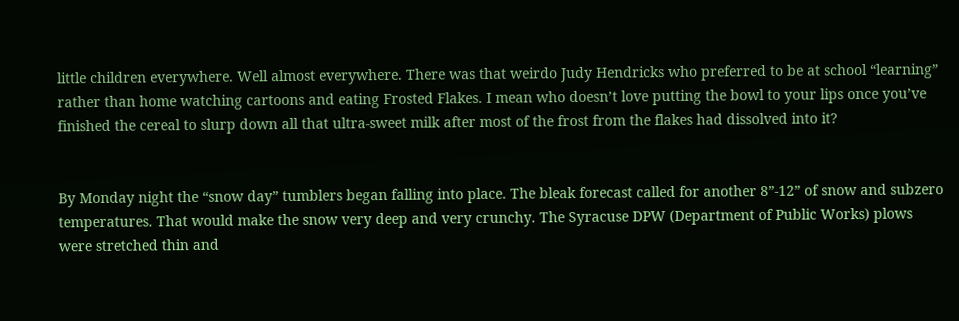little children everywhere. Well almost everywhere. There was that weirdo Judy Hendricks who preferred to be at school “learning” rather than home watching cartoons and eating Frosted Flakes. I mean who doesn’t love putting the bowl to your lips once you’ve finished the cereal to slurp down all that ultra-sweet milk after most of the frost from the flakes had dissolved into it?


By Monday night the “snow day” tumblers began falling into place. The bleak forecast called for another 8”-12” of snow and subzero temperatures. That would make the snow very deep and very crunchy. The Syracuse DPW (Department of Public Works) plows were stretched thin and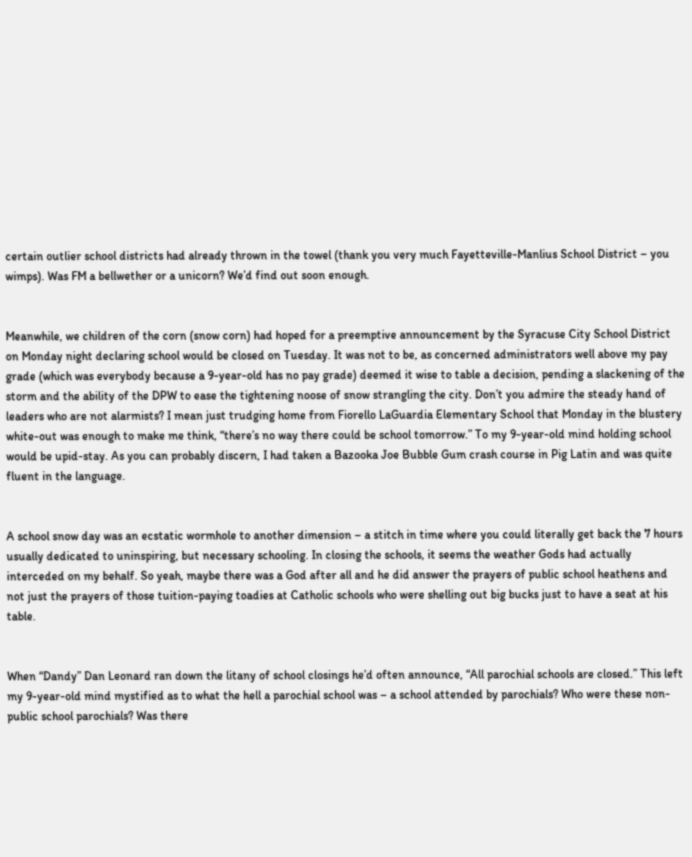certain outlier school districts had already thrown in the towel (thank you very much Fayetteville-Manlius School District – you wimps). Was FM a bellwether or a unicorn? We’d find out soon enough.


Meanwhile, we children of the corn (snow corn) had hoped for a preemptive announcement by the Syracuse City School District on Monday night declaring school would be closed on Tuesday. It was not to be, as concerned administrators well above my pay grade (which was everybody because a 9-year-old has no pay grade) deemed it wise to table a decision, pending a slackening of the storm and the ability of the DPW to ease the tightening noose of snow strangling the city. Don’t you admire the steady hand of leaders who are not alarmists? I mean just trudging home from Fiorello LaGuardia Elementary School that Monday in the blustery white-out was enough to make me think, “there’s no way there could be school tomorrow.” To my 9-year-old mind holding school would be upid-stay. As you can probably discern, I had taken a Bazooka Joe Bubble Gum crash course in Pig Latin and was quite fluent in the language.


A school snow day was an ecstatic wormhole to another dimension – a stitch in time where you could literally get back the 7 hours usually dedicated to uninspiring, but necessary schooling. In closing the schools, it seems the weather Gods had actually interceded on my behalf. So yeah, maybe there was a God after all and he did answer the prayers of public school heathens and not just the prayers of those tuition-paying toadies at Catholic schools who were shelling out big bucks just to have a seat at his table.


When “Dandy” Dan Leonard ran down the litany of school closings he’d often announce, “All parochial schools are closed.” This left my 9-year-old mind mystified as to what the hell a parochial school was – a school attended by parochials? Who were these non-public school parochials? Was there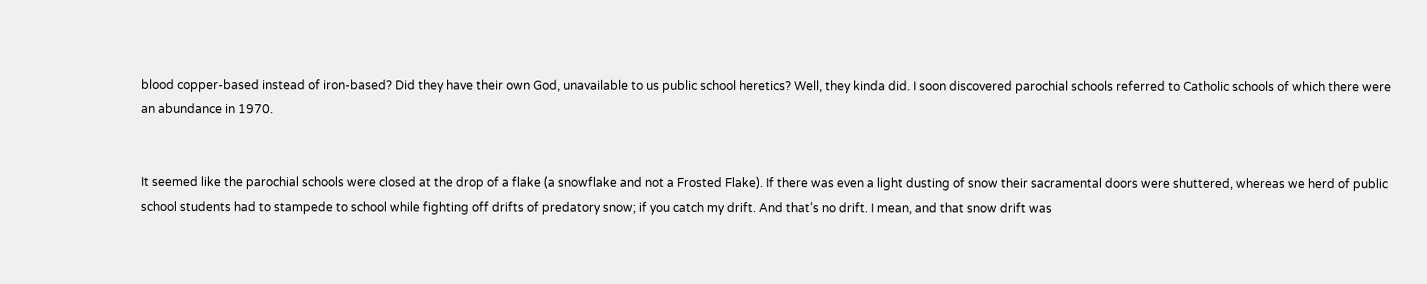blood copper-based instead of iron-based? Did they have their own God, unavailable to us public school heretics? Well, they kinda did. I soon discovered parochial schools referred to Catholic schools of which there were an abundance in 1970.


It seemed like the parochial schools were closed at the drop of a flake (a snowflake and not a Frosted Flake). If there was even a light dusting of snow their sacramental doors were shuttered, whereas we herd of public school students had to stampede to school while fighting off drifts of predatory snow; if you catch my drift. And that’s no drift. I mean, and that snow drift was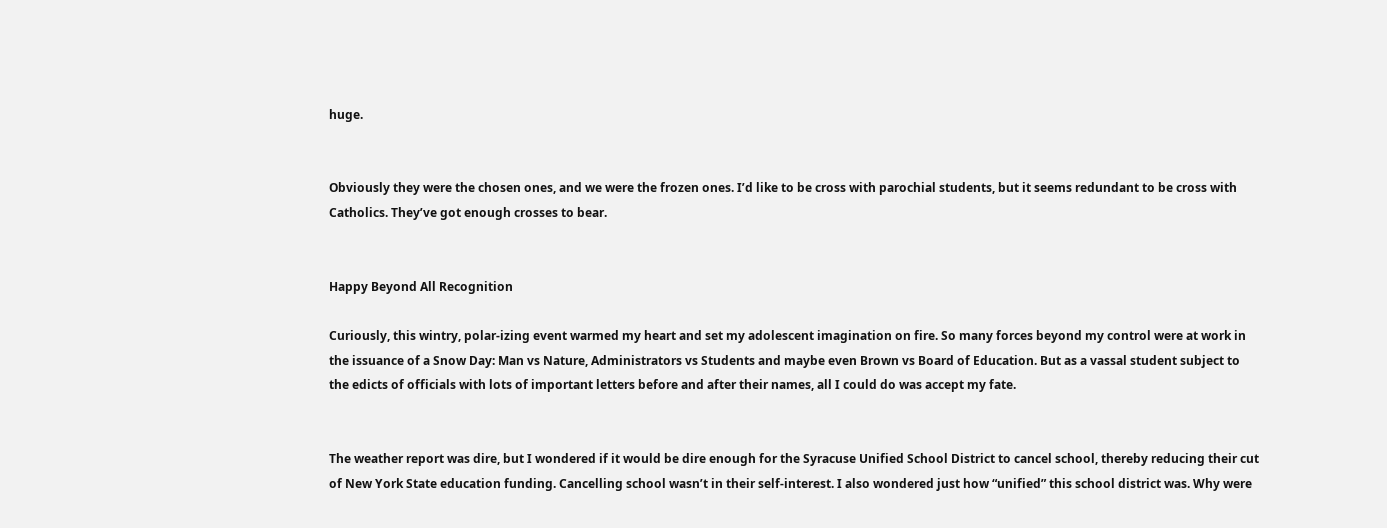huge.


Obviously they were the chosen ones, and we were the frozen ones. I’d like to be cross with parochial students, but it seems redundant to be cross with Catholics. They’ve got enough crosses to bear.


Happy Beyond All Recognition

Curiously, this wintry, polar-izing event warmed my heart and set my adolescent imagination on fire. So many forces beyond my control were at work in the issuance of a Snow Day: Man vs Nature, Administrators vs Students and maybe even Brown vs Board of Education. But as a vassal student subject to the edicts of officials with lots of important letters before and after their names, all I could do was accept my fate.


The weather report was dire, but I wondered if it would be dire enough for the Syracuse Unified School District to cancel school, thereby reducing their cut of New York State education funding. Cancelling school wasn’t in their self-interest. I also wondered just how “unified” this school district was. Why were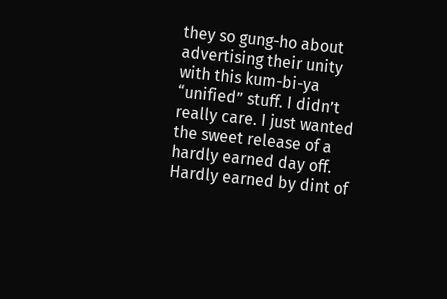they so gung-ho about advertising their unity with this kum-bi-ya “unified” stuff. I didn’t really care. I just wanted the sweet release of a hardly earned day off. Hardly earned by dint of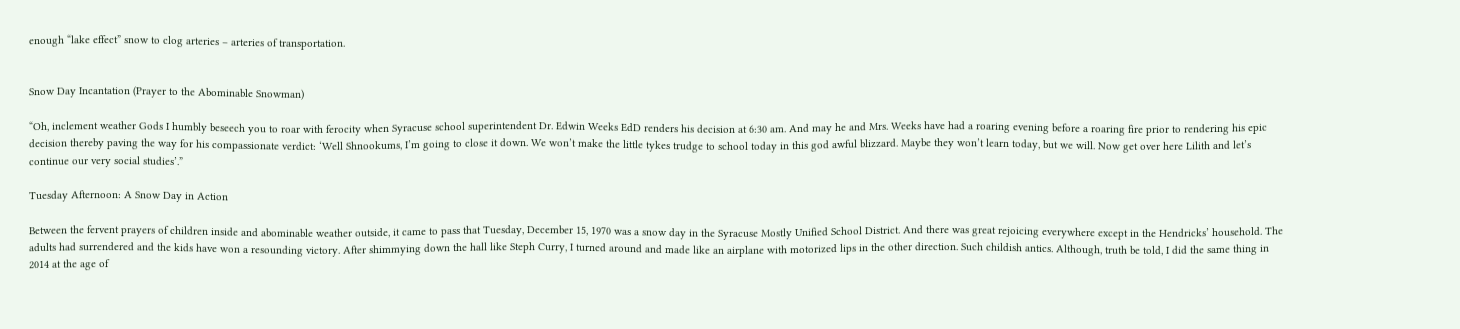enough “lake effect” snow to clog arteries – arteries of transportation.


Snow Day Incantation (Prayer to the Abominable Snowman)

“Oh, inclement weather Gods I humbly beseech you to roar with ferocity when Syracuse school superintendent Dr. Edwin Weeks EdD renders his decision at 6:30 am. And may he and Mrs. Weeks have had a roaring evening before a roaring fire prior to rendering his epic decision thereby paving the way for his compassionate verdict: ‘Well Shnookums, I’m going to close it down. We won’t make the little tykes trudge to school today in this god awful blizzard. Maybe they won’t learn today, but we will. Now get over here Lilith and let’s continue our very social studies’.”

Tuesday Afternoon: A Snow Day in Action

Between the fervent prayers of children inside and abominable weather outside, it came to pass that Tuesday, December 15, 1970 was a snow day in the Syracuse Mostly Unified School District. And there was great rejoicing everywhere except in the Hendricks’ household. The adults had surrendered and the kids have won a resounding victory. After shimmying down the hall like Steph Curry, I turned around and made like an airplane with motorized lips in the other direction. Such childish antics. Although, truth be told, I did the same thing in 2014 at the age of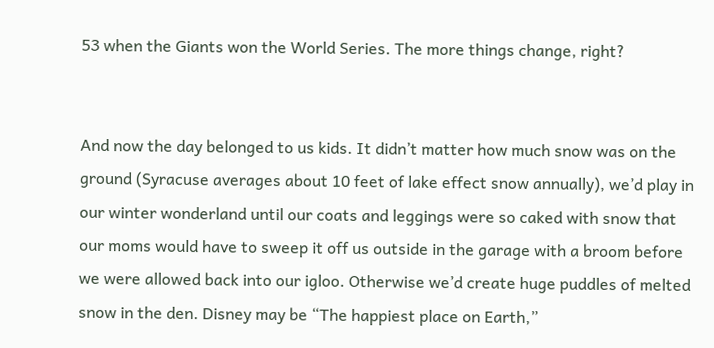53 when the Giants won the World Series. The more things change, right?


And now the day belonged to us kids. It didn’t matter how much snow was on the ground (Syracuse averages about 10 feet of lake effect snow annually), we’d play in our winter wonderland until our coats and leggings were so caked with snow that our moms would have to sweep it off us outside in the garage with a broom before we were allowed back into our igloo. Otherwise we’d create huge puddles of melted snow in the den. Disney may be “The happiest place on Earth,”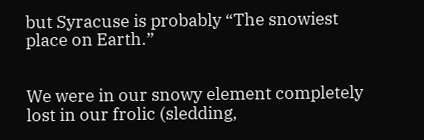but Syracuse is probably “The snowiest place on Earth.”


We were in our snowy element completely lost in our frolic (sledding,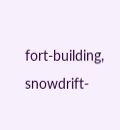fort-building, snowdrift-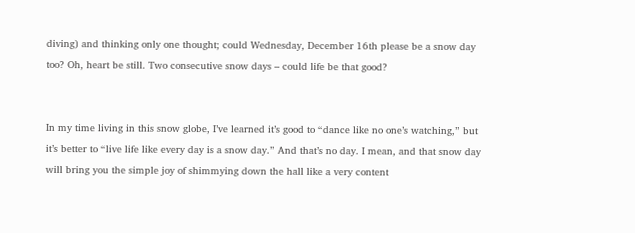diving) and thinking only one thought; could Wednesday, December 16th please be a snow day too? Oh, heart be still. Two consecutive snow days – could life be that good?


In my time living in this snow globe, I’ve learned it’s good to “dance like no one’s watching,” but it’s better to “live life like every day is a snow day.” And that’s no day. I mean, and that snow day will bring you the simple joy of shimmying down the hall like a very content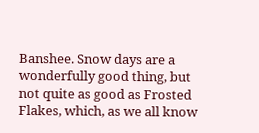Banshee. Snow days are a wonderfully good thing, but not quite as good as Frosted Flakes, which, as we all know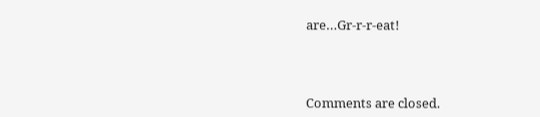are…Gr-r-r-eat!



Comments are closed.